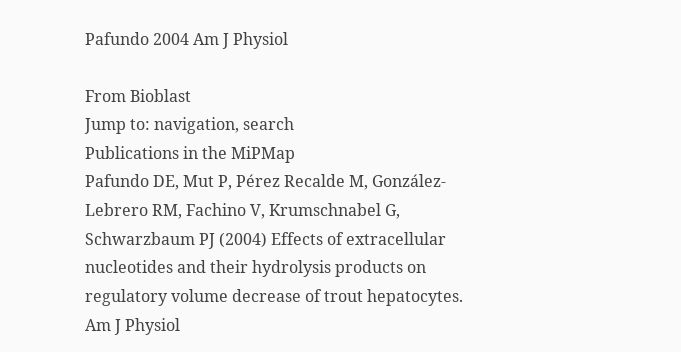Pafundo 2004 Am J Physiol

From Bioblast
Jump to: navigation, search
Publications in the MiPMap
Pafundo DE, Mut P, Pérez Recalde M, González-Lebrero RM, Fachino V, Krumschnabel G, Schwarzbaum PJ (2004) Effects of extracellular nucleotides and their hydrolysis products on regulatory volume decrease of trout hepatocytes. Am J Physiol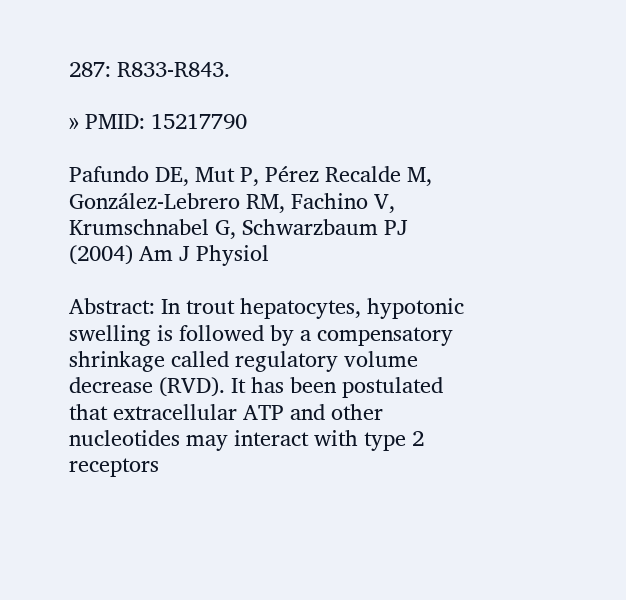287: R833-R843.

» PMID: 15217790

Pafundo DE, Mut P, Pérez Recalde M, González-Lebrero RM, Fachino V, Krumschnabel G, Schwarzbaum PJ (2004) Am J Physiol

Abstract: In trout hepatocytes, hypotonic swelling is followed by a compensatory shrinkage called regulatory volume decrease (RVD). It has been postulated that extracellular ATP and other nucleotides may interact with type 2 receptors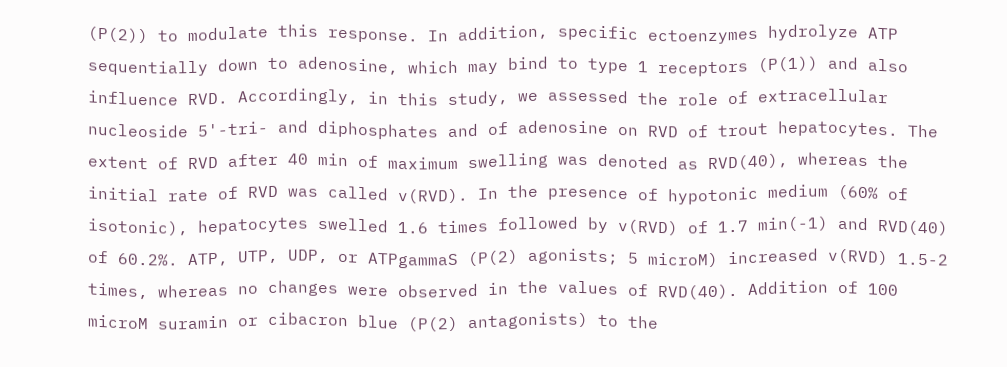(P(2)) to modulate this response. In addition, specific ectoenzymes hydrolyze ATP sequentially down to adenosine, which may bind to type 1 receptors (P(1)) and also influence RVD. Accordingly, in this study, we assessed the role of extracellular nucleoside 5'-tri- and diphosphates and of adenosine on RVD of trout hepatocytes. The extent of RVD after 40 min of maximum swelling was denoted as RVD(40), whereas the initial rate of RVD was called v(RVD). In the presence of hypotonic medium (60% of isotonic), hepatocytes swelled 1.6 times followed by v(RVD) of 1.7 min(-1) and RVD(40) of 60.2%. ATP, UTP, UDP, or ATPgammaS (P(2) agonists; 5 microM) increased v(RVD) 1.5-2 times, whereas no changes were observed in the values of RVD(40). Addition of 100 microM suramin or cibacron blue (P(2) antagonists) to the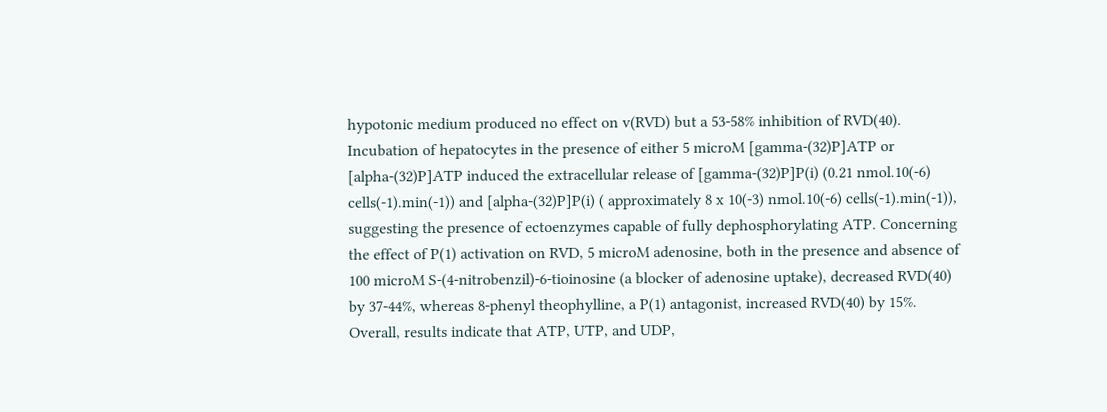hypotonic medium produced no effect on v(RVD) but a 53-58% inhibition of RVD(40). Incubation of hepatocytes in the presence of either 5 microM [gamma-(32)P]ATP or [alpha-(32)P]ATP induced the extracellular release of [gamma-(32)P]P(i) (0.21 nmol.10(-6) cells(-1).min(-1)) and [alpha-(32)P]P(i) ( approximately 8 x 10(-3) nmol.10(-6) cells(-1).min(-1)), suggesting the presence of ectoenzymes capable of fully dephosphorylating ATP. Concerning the effect of P(1) activation on RVD, 5 microM adenosine, both in the presence and absence of 100 microM S-(4-nitrobenzil)-6-tioinosine (a blocker of adenosine uptake), decreased RVD(40) by 37-44%, whereas 8-phenyl theophylline, a P(1) antagonist, increased RVD(40) by 15%. Overall, results indicate that ATP, UTP, and UDP,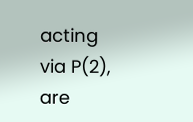acting via P(2), are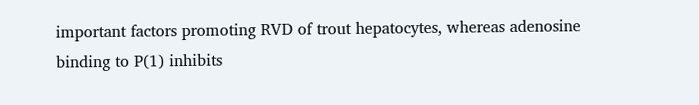important factors promoting RVD of trout hepatocytes, whereas adenosine binding to P(1) inhibits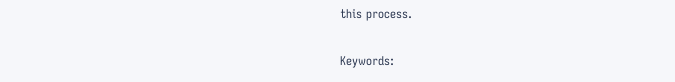this process.

Keywords: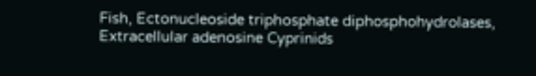Fish, Ectonucleoside triphosphate diphosphohydrolases, Extracellular adenosine Cyprinids